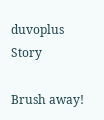duvoplus Story

Brush away!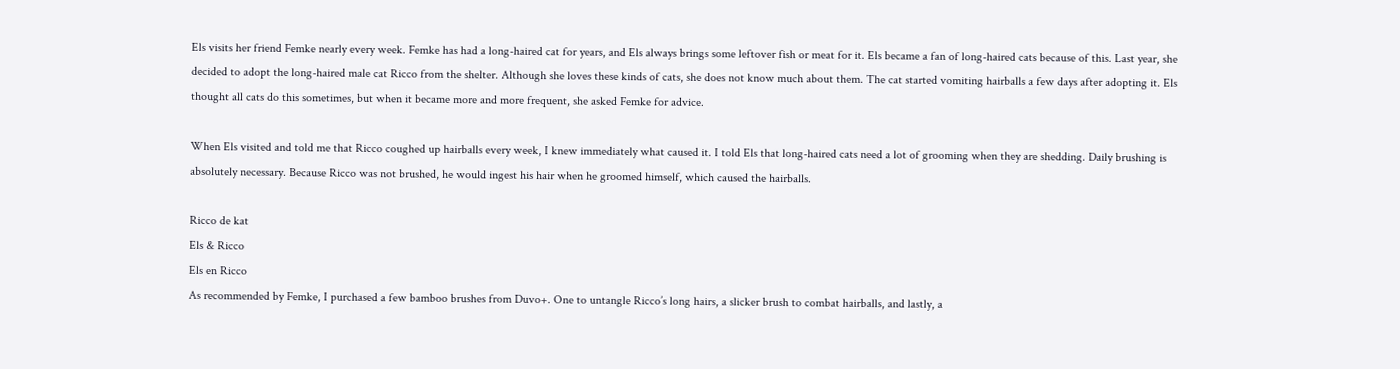Els visits her friend Femke nearly every week. Femke has had a long-haired cat for years, and Els always brings some leftover fish or meat for it. Els became a fan of long-haired cats because of this. Last year, she decided to adopt the long-haired male cat Ricco from the shelter. Although she loves these kinds of cats, she does not know much about them. The cat started vomiting hairballs a few days after adopting it. Els thought all cats do this sometimes, but when it became more and more frequent, she asked Femke for advice.

When Els visited and told me that Ricco coughed up hairballs every week, I knew immediately what caused it. I told Els that long-haired cats need a lot of grooming when they are shedding. Daily brushing is absolutely necessary. Because Ricco was not brushed, he would ingest his hair when he groomed himself, which caused the hairballs.

Ricco de kat
Els & Ricco
Els en Ricco
As recommended by Femke, I purchased a few bamboo brushes from Duvo+. One to untangle Ricco’s long hairs, a slicker brush to combat hairballs, and lastly, a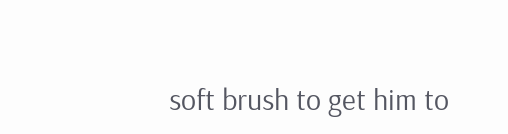soft brush to get him to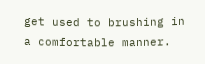get used to brushing in a comfortable manner.